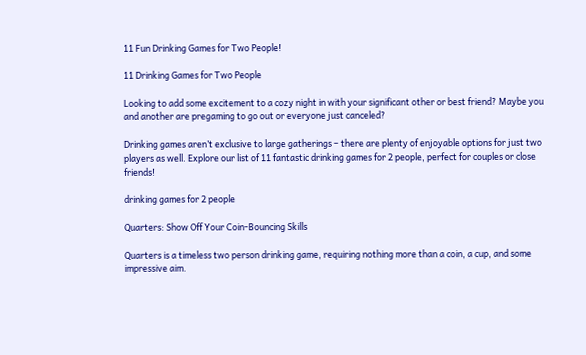11 Fun Drinking Games for Two People!

11 Drinking Games for Two People

Looking to add some excitement to a cozy night in with your significant other or best friend? Maybe you and another are pregaming to go out or everyone just canceled?

Drinking games aren’t exclusive to large gatherings – there are plenty of enjoyable options for just two players as well. Explore our list of 11 fantastic drinking games for 2 people, perfect for couples or close friends!

drinking games for 2 people

Quarters: Show Off Your Coin-Bouncing Skills

Quarters is a timeless two person drinking game, requiring nothing more than a coin, a cup, and some impressive aim.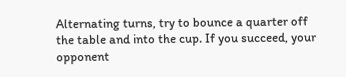Alternating turns, try to bounce a quarter off the table and into the cup. If you succeed, your opponent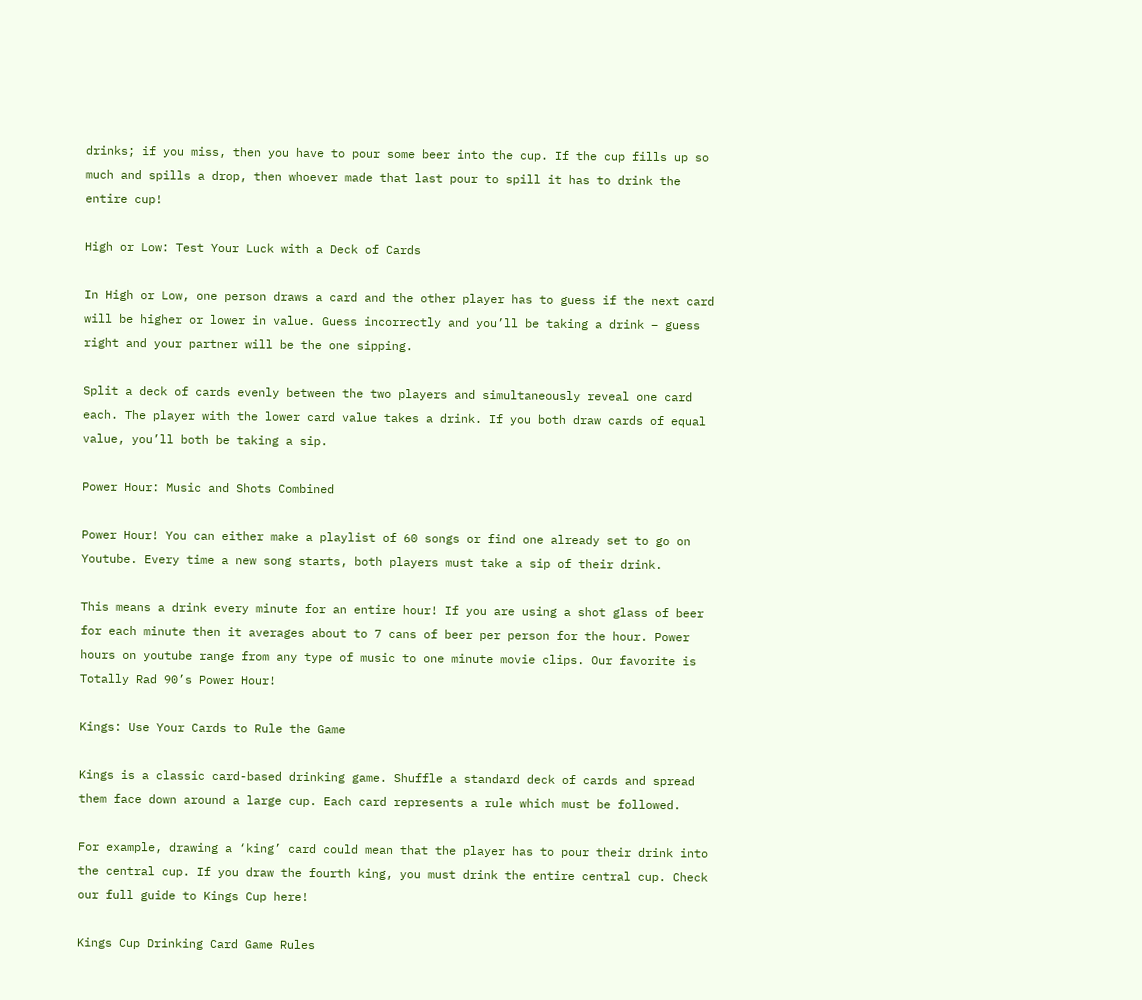drinks; if you miss, then you have to pour some beer into the cup. If the cup fills up so much and spills a drop, then whoever made that last pour to spill it has to drink the entire cup!

High or Low: Test Your Luck with a Deck of Cards

In High or Low, one person draws a card and the other player has to guess if the next card will be higher or lower in value. Guess incorrectly and you’ll be taking a drink – guess right and your partner will be the one sipping.

Split a deck of cards evenly between the two players and simultaneously reveal one card each. The player with the lower card value takes a drink. If you both draw cards of equal value, you’ll both be taking a sip.

Power Hour: Music and Shots Combined

Power Hour! You can either make a playlist of 60 songs or find one already set to go on Youtube. Every time a new song starts, both players must take a sip of their drink.

This means a drink every minute for an entire hour! If you are using a shot glass of beer for each minute then it averages about to 7 cans of beer per person for the hour. Power hours on youtube range from any type of music to one minute movie clips. Our favorite is Totally Rad 90’s Power Hour!

Kings: Use Your Cards to Rule the Game

Kings is a classic card-based drinking game. Shuffle a standard deck of cards and spread them face down around a large cup. Each card represents a rule which must be followed.

For example, drawing a ‘king’ card could mean that the player has to pour their drink into the central cup. If you draw the fourth king, you must drink the entire central cup. Check our full guide to Kings Cup here!

Kings Cup Drinking Card Game Rules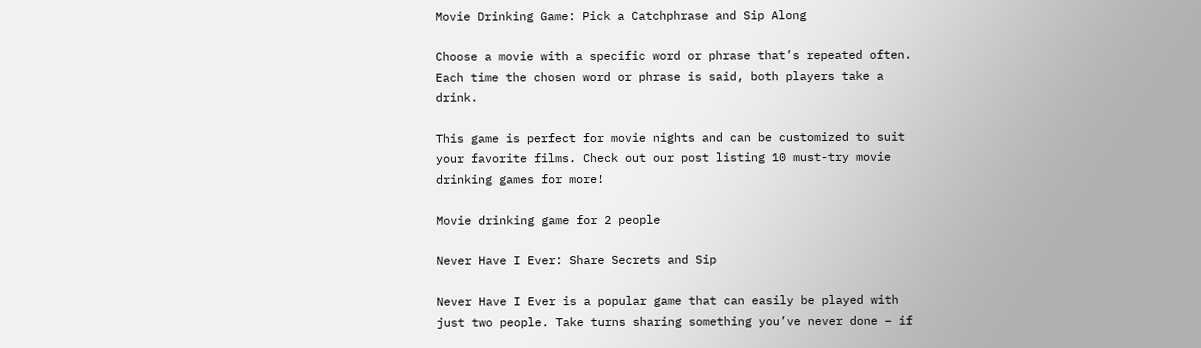Movie Drinking Game: Pick a Catchphrase and Sip Along

Choose a movie with a specific word or phrase that’s repeated often. Each time the chosen word or phrase is said, both players take a drink.

This game is perfect for movie nights and can be customized to suit your favorite films. Check out our post listing 10 must-try movie drinking games for more!

Movie drinking game for 2 people

Never Have I Ever: Share Secrets and Sip

Never Have I Ever is a popular game that can easily be played with just two people. Take turns sharing something you’ve never done – if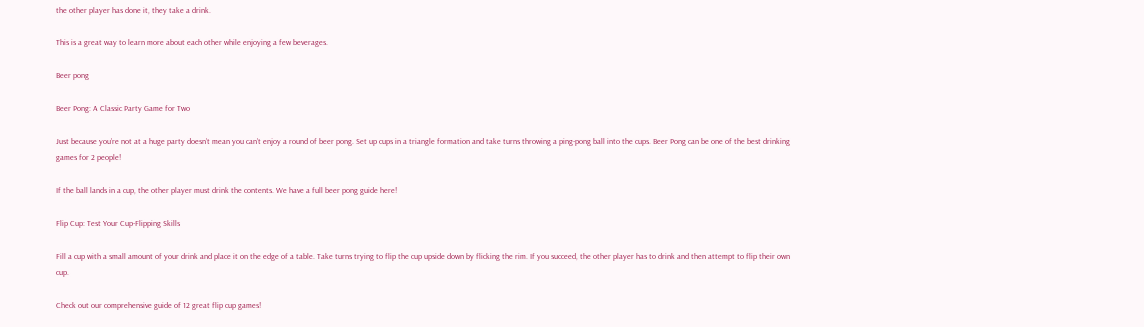the other player has done it, they take a drink.

This is a great way to learn more about each other while enjoying a few beverages.

Beer pong

Beer Pong: A Classic Party Game for Two

Just because you’re not at a huge party doesn’t mean you can’t enjoy a round of beer pong. Set up cups in a triangle formation and take turns throwing a ping-pong ball into the cups. Beer Pong can be one of the best drinking games for 2 people!

If the ball lands in a cup, the other player must drink the contents. We have a full beer pong guide here!

Flip Cup: Test Your Cup-Flipping Skills

Fill a cup with a small amount of your drink and place it on the edge of a table. Take turns trying to flip the cup upside down by flicking the rim. If you succeed, the other player has to drink and then attempt to flip their own cup.

Check out our comprehensive guide of 12 great flip cup games!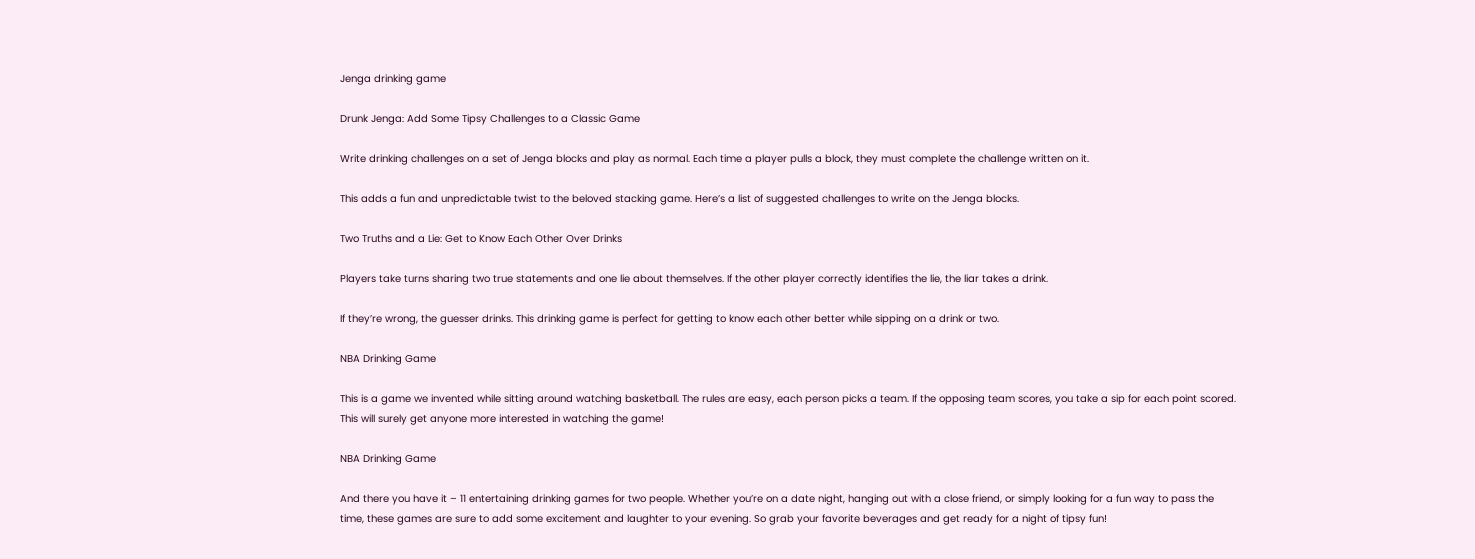Jenga drinking game

Drunk Jenga: Add Some Tipsy Challenges to a Classic Game

Write drinking challenges on a set of Jenga blocks and play as normal. Each time a player pulls a block, they must complete the challenge written on it.

This adds a fun and unpredictable twist to the beloved stacking game. Here’s a list of suggested challenges to write on the Jenga blocks.

Two Truths and a Lie: Get to Know Each Other Over Drinks

Players take turns sharing two true statements and one lie about themselves. If the other player correctly identifies the lie, the liar takes a drink.

If they’re wrong, the guesser drinks. This drinking game is perfect for getting to know each other better while sipping on a drink or two.

NBA Drinking Game

This is a game we invented while sitting around watching basketball. The rules are easy, each person picks a team. If the opposing team scores, you take a sip for each point scored. This will surely get anyone more interested in watching the game!

NBA Drinking Game

And there you have it – 11 entertaining drinking games for two people. Whether you’re on a date night, hanging out with a close friend, or simply looking for a fun way to pass the time, these games are sure to add some excitement and laughter to your evening. So grab your favorite beverages and get ready for a night of tipsy fun!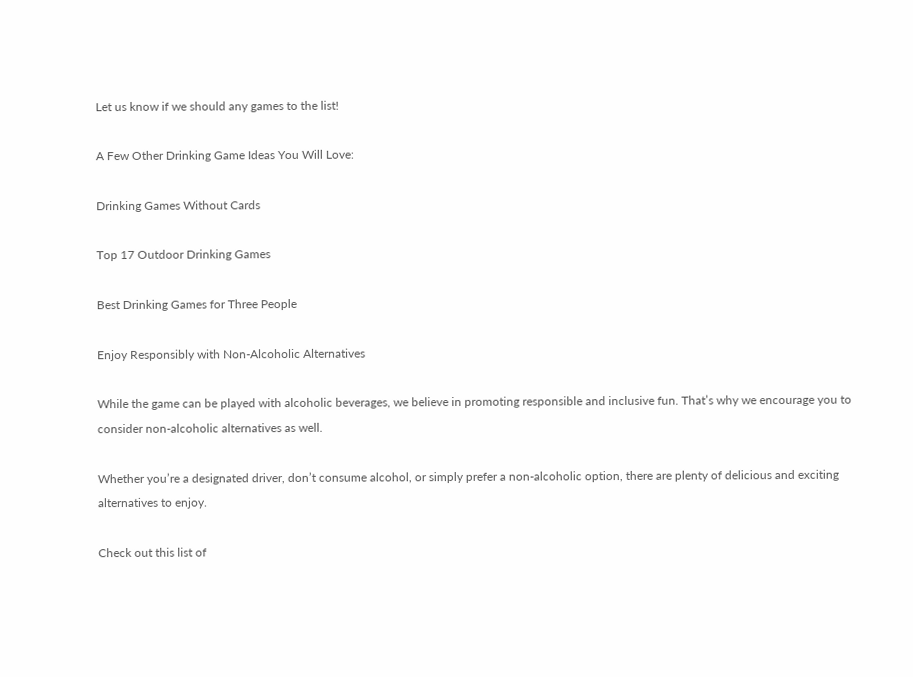Let us know if we should any games to the list!

A Few Other Drinking Game Ideas You Will Love:

Drinking Games Without Cards

Top 17 Outdoor Drinking Games

Best Drinking Games for Three People

Enjoy Responsibly with Non-Alcoholic Alternatives

While the game can be played with alcoholic beverages, we believe in promoting responsible and inclusive fun. That’s why we encourage you to consider non-alcoholic alternatives as well.

Whether you’re a designated driver, don’t consume alcohol, or simply prefer a non-alcoholic option, there are plenty of delicious and exciting alternatives to enjoy.

Check out this list of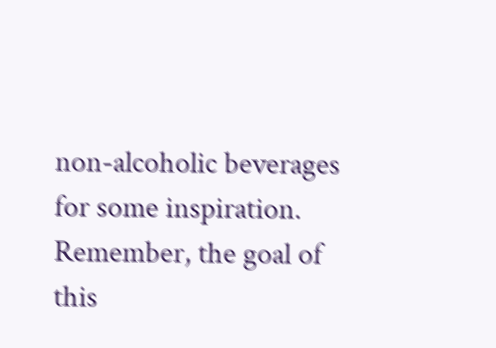non-alcoholic beverages for some inspiration. Remember, the goal of this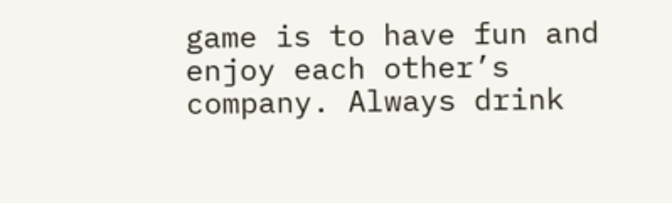game is to have fun and enjoy each other’s company. Always drink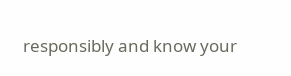responsibly and know your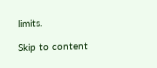limits.

Skip to content